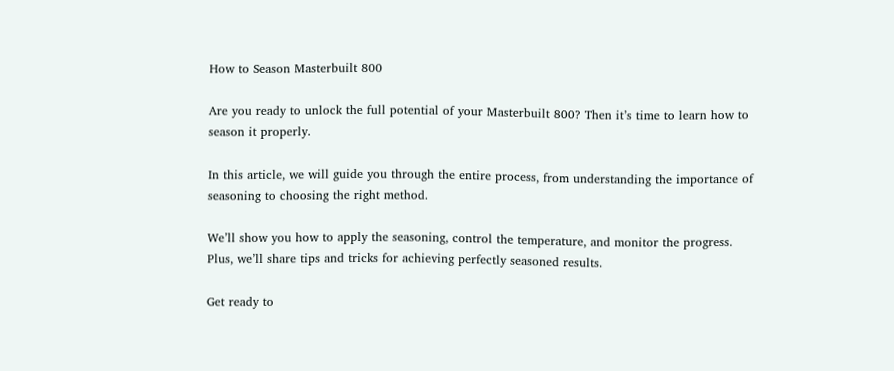How to Season Masterbuilt 800

Are you ready to unlock the full potential of your Masterbuilt 800? Then it’s time to learn how to season it properly.

In this article, we will guide you through the entire process, from understanding the importance of seasoning to choosing the right method.

We’ll show you how to apply the seasoning, control the temperature, and monitor the progress. Plus, we’ll share tips and tricks for achieving perfectly seasoned results.

Get ready to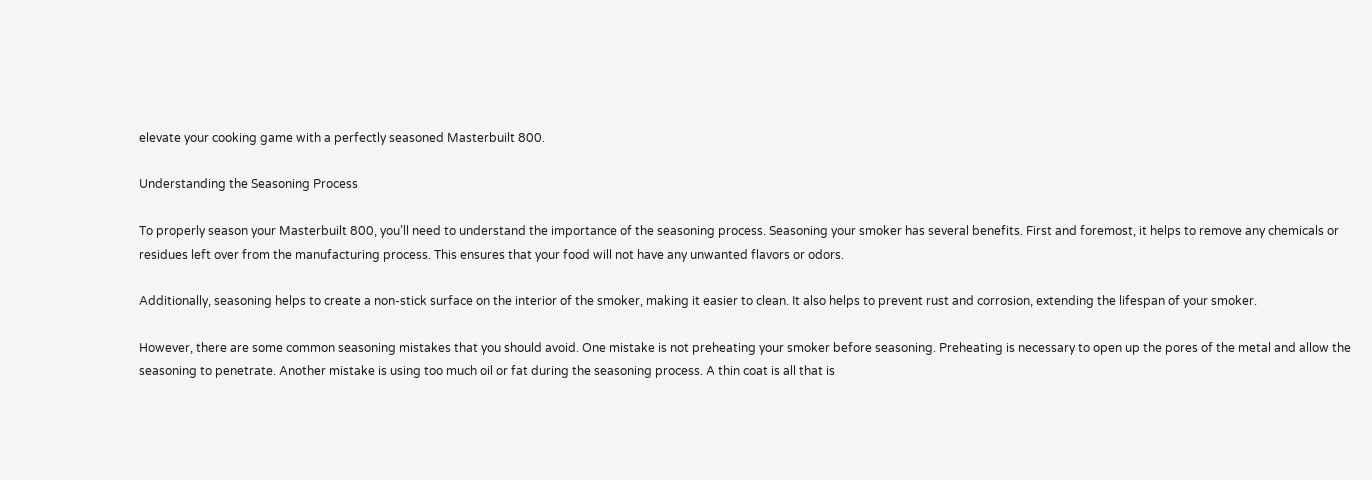elevate your cooking game with a perfectly seasoned Masterbuilt 800.

Understanding the Seasoning Process

To properly season your Masterbuilt 800, you’ll need to understand the importance of the seasoning process. Seasoning your smoker has several benefits. First and foremost, it helps to remove any chemicals or residues left over from the manufacturing process. This ensures that your food will not have any unwanted flavors or odors.

Additionally, seasoning helps to create a non-stick surface on the interior of the smoker, making it easier to clean. It also helps to prevent rust and corrosion, extending the lifespan of your smoker.

However, there are some common seasoning mistakes that you should avoid. One mistake is not preheating your smoker before seasoning. Preheating is necessary to open up the pores of the metal and allow the seasoning to penetrate. Another mistake is using too much oil or fat during the seasoning process. A thin coat is all that is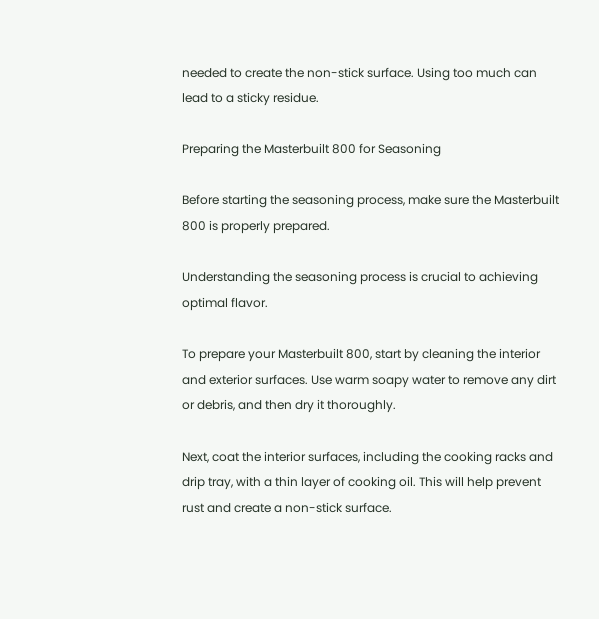needed to create the non-stick surface. Using too much can lead to a sticky residue.

Preparing the Masterbuilt 800 for Seasoning

Before starting the seasoning process, make sure the Masterbuilt 800 is properly prepared.

Understanding the seasoning process is crucial to achieving optimal flavor.

To prepare your Masterbuilt 800, start by cleaning the interior and exterior surfaces. Use warm soapy water to remove any dirt or debris, and then dry it thoroughly.

Next, coat the interior surfaces, including the cooking racks and drip tray, with a thin layer of cooking oil. This will help prevent rust and create a non-stick surface.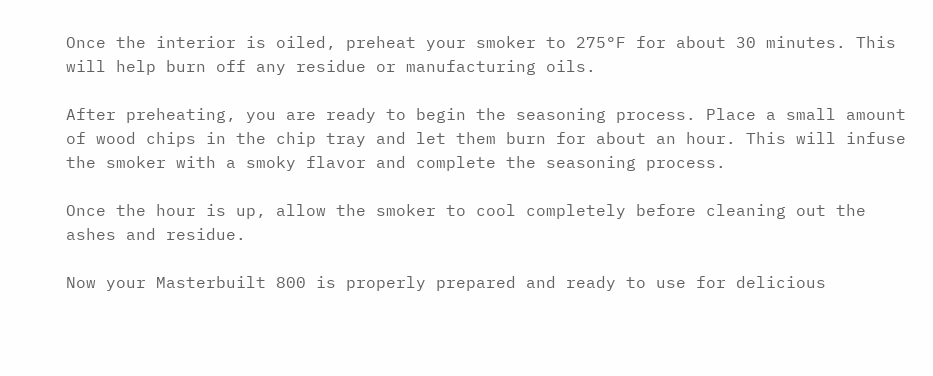Once the interior is oiled, preheat your smoker to 275°F for about 30 minutes. This will help burn off any residue or manufacturing oils.

After preheating, you are ready to begin the seasoning process. Place a small amount of wood chips in the chip tray and let them burn for about an hour. This will infuse the smoker with a smoky flavor and complete the seasoning process.

Once the hour is up, allow the smoker to cool completely before cleaning out the ashes and residue.

Now your Masterbuilt 800 is properly prepared and ready to use for delicious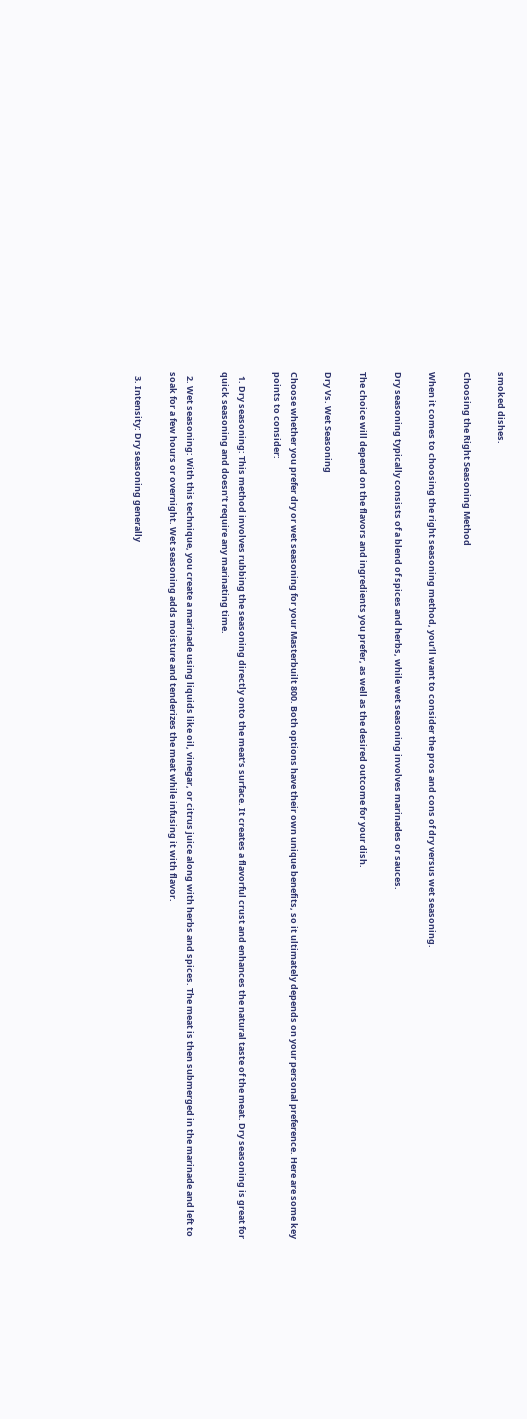smoked dishes.

Choosing the Right Seasoning Method

When it comes to choosing the right seasoning method, you’ll want to consider the pros and cons of dry versus wet seasoning.

Dry seasoning typically consists of a blend of spices and herbs, while wet seasoning involves marinades or sauces.

The choice will depend on the flavors and ingredients you prefer, as well as the desired outcome for your dish.

Dry Vs. Wet Seasoning

Choose whether you prefer dry or wet seasoning for your Masterbuilt 800. Both options have their own unique benefits, so it ultimately depends on your personal preference. Here are some key points to consider:

  1. Dry seasoning: This method involves rubbing the seasoning directly onto the meat’s surface. It creates a flavorful crust and enhances the natural taste of the meat. Dry seasoning is great for quick seasoning and doesn’t require any marinating time.

  2. Wet seasoning: With this technique, you create a marinade using liquids like oil, vinegar, or citrus juice along with herbs and spices. The meat is then submerged in the marinade and left to soak for a few hours or overnight. Wet seasoning adds moisture and tenderizes the meat while infusing it with flavor.

  3. Intensity: Dry seasoning generally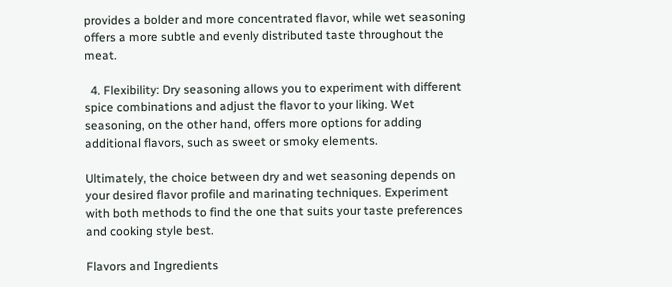provides a bolder and more concentrated flavor, while wet seasoning offers a more subtle and evenly distributed taste throughout the meat.

  4. Flexibility: Dry seasoning allows you to experiment with different spice combinations and adjust the flavor to your liking. Wet seasoning, on the other hand, offers more options for adding additional flavors, such as sweet or smoky elements.

Ultimately, the choice between dry and wet seasoning depends on your desired flavor profile and marinating techniques. Experiment with both methods to find the one that suits your taste preferences and cooking style best.

Flavors and Ingredients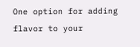One option for adding flavor to your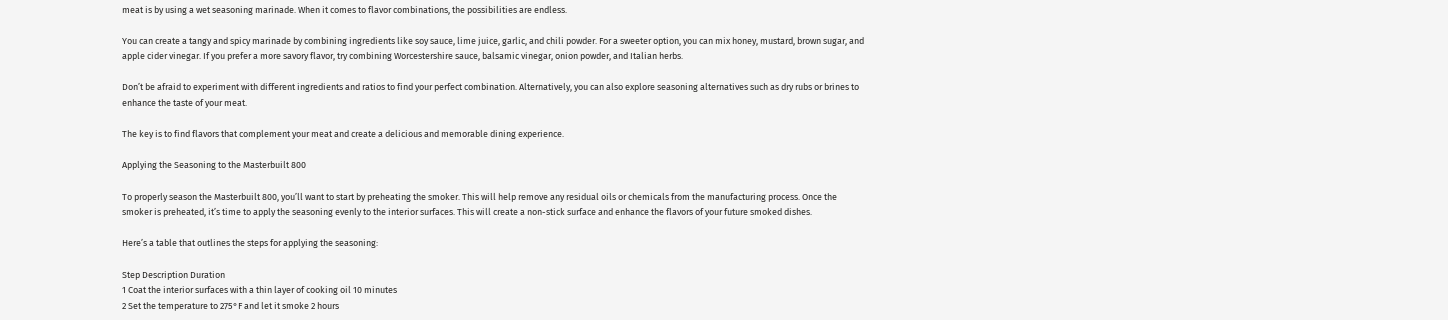meat is by using a wet seasoning marinade. When it comes to flavor combinations, the possibilities are endless.

You can create a tangy and spicy marinade by combining ingredients like soy sauce, lime juice, garlic, and chili powder. For a sweeter option, you can mix honey, mustard, brown sugar, and apple cider vinegar. If you prefer a more savory flavor, try combining Worcestershire sauce, balsamic vinegar, onion powder, and Italian herbs.

Don’t be afraid to experiment with different ingredients and ratios to find your perfect combination. Alternatively, you can also explore seasoning alternatives such as dry rubs or brines to enhance the taste of your meat.

The key is to find flavors that complement your meat and create a delicious and memorable dining experience.

Applying the Seasoning to the Masterbuilt 800

To properly season the Masterbuilt 800, you’ll want to start by preheating the smoker. This will help remove any residual oils or chemicals from the manufacturing process. Once the smoker is preheated, it’s time to apply the seasoning evenly to the interior surfaces. This will create a non-stick surface and enhance the flavors of your future smoked dishes.

Here’s a table that outlines the steps for applying the seasoning:

Step Description Duration
1 Coat the interior surfaces with a thin layer of cooking oil 10 minutes
2 Set the temperature to 275°F and let it smoke 2 hours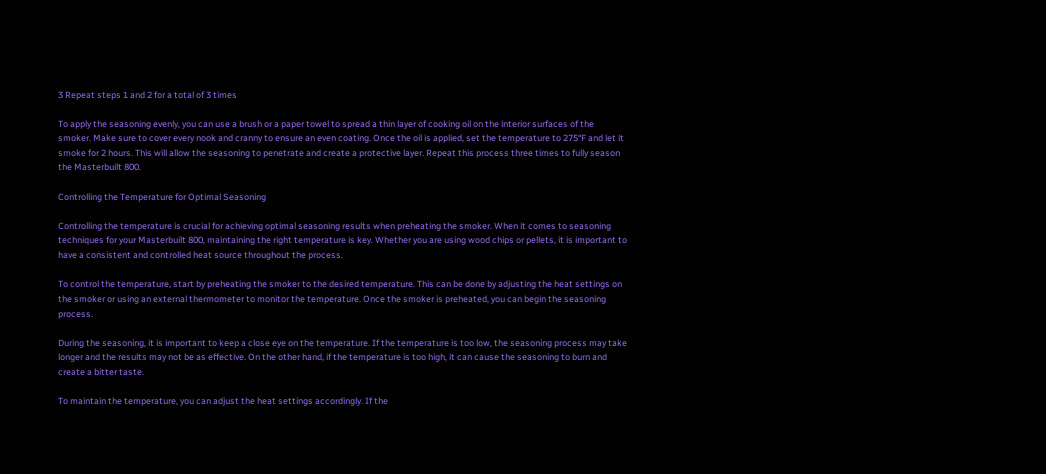3 Repeat steps 1 and 2 for a total of 3 times

To apply the seasoning evenly, you can use a brush or a paper towel to spread a thin layer of cooking oil on the interior surfaces of the smoker. Make sure to cover every nook and cranny to ensure an even coating. Once the oil is applied, set the temperature to 275°F and let it smoke for 2 hours. This will allow the seasoning to penetrate and create a protective layer. Repeat this process three times to fully season the Masterbuilt 800.

Controlling the Temperature for Optimal Seasoning

Controlling the temperature is crucial for achieving optimal seasoning results when preheating the smoker. When it comes to seasoning techniques for your Masterbuilt 800, maintaining the right temperature is key. Whether you are using wood chips or pellets, it is important to have a consistent and controlled heat source throughout the process.

To control the temperature, start by preheating the smoker to the desired temperature. This can be done by adjusting the heat settings on the smoker or using an external thermometer to monitor the temperature. Once the smoker is preheated, you can begin the seasoning process.

During the seasoning, it is important to keep a close eye on the temperature. If the temperature is too low, the seasoning process may take longer and the results may not be as effective. On the other hand, if the temperature is too high, it can cause the seasoning to burn and create a bitter taste.

To maintain the temperature, you can adjust the heat settings accordingly. If the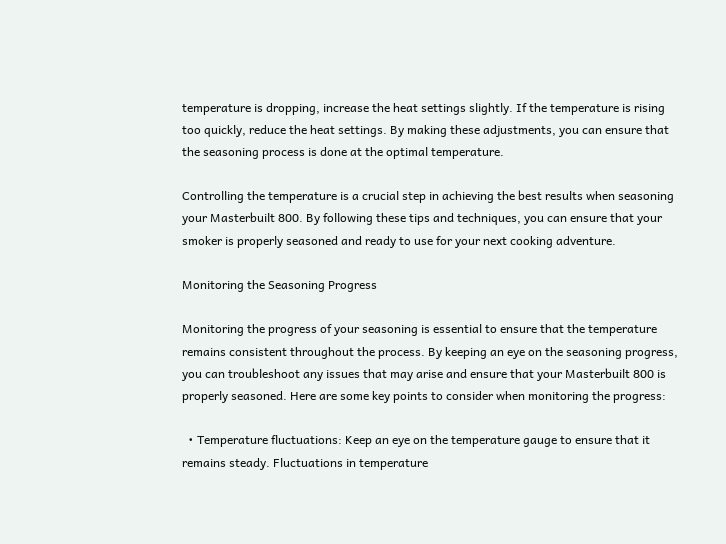temperature is dropping, increase the heat settings slightly. If the temperature is rising too quickly, reduce the heat settings. By making these adjustments, you can ensure that the seasoning process is done at the optimal temperature.

Controlling the temperature is a crucial step in achieving the best results when seasoning your Masterbuilt 800. By following these tips and techniques, you can ensure that your smoker is properly seasoned and ready to use for your next cooking adventure.

Monitoring the Seasoning Progress

Monitoring the progress of your seasoning is essential to ensure that the temperature remains consistent throughout the process. By keeping an eye on the seasoning progress, you can troubleshoot any issues that may arise and ensure that your Masterbuilt 800 is properly seasoned. Here are some key points to consider when monitoring the progress:

  • Temperature fluctuations: Keep an eye on the temperature gauge to ensure that it remains steady. Fluctuations in temperature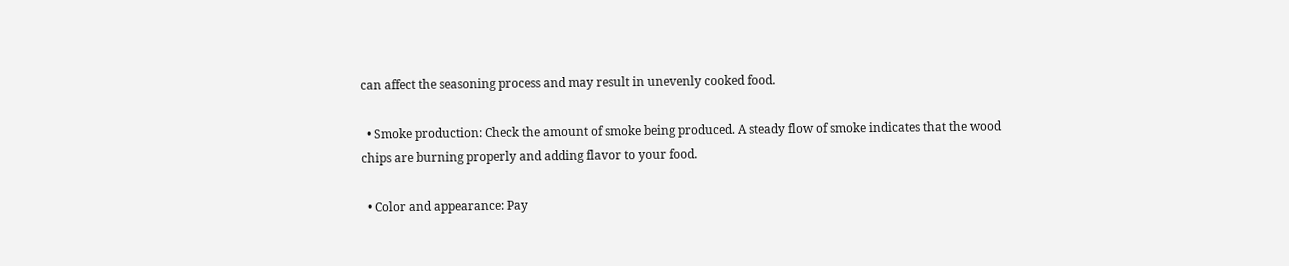can affect the seasoning process and may result in unevenly cooked food.

  • Smoke production: Check the amount of smoke being produced. A steady flow of smoke indicates that the wood chips are burning properly and adding flavor to your food.

  • Color and appearance: Pay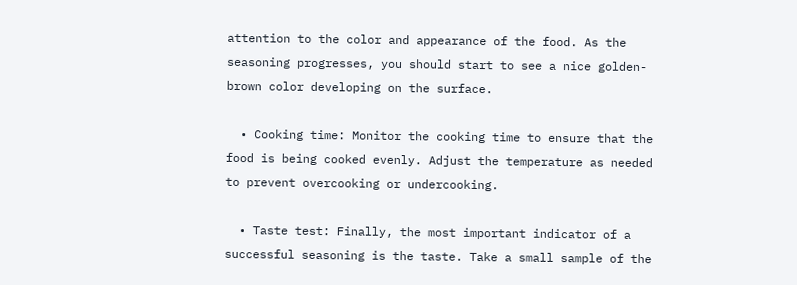attention to the color and appearance of the food. As the seasoning progresses, you should start to see a nice golden-brown color developing on the surface.

  • Cooking time: Monitor the cooking time to ensure that the food is being cooked evenly. Adjust the temperature as needed to prevent overcooking or undercooking.

  • Taste test: Finally, the most important indicator of a successful seasoning is the taste. Take a small sample of the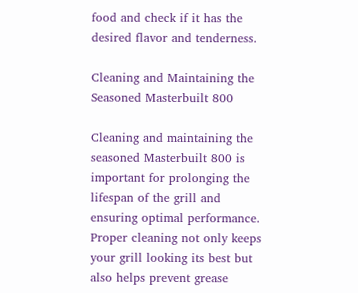food and check if it has the desired flavor and tenderness.

Cleaning and Maintaining the Seasoned Masterbuilt 800

Cleaning and maintaining the seasoned Masterbuilt 800 is important for prolonging the lifespan of the grill and ensuring optimal performance. Proper cleaning not only keeps your grill looking its best but also helps prevent grease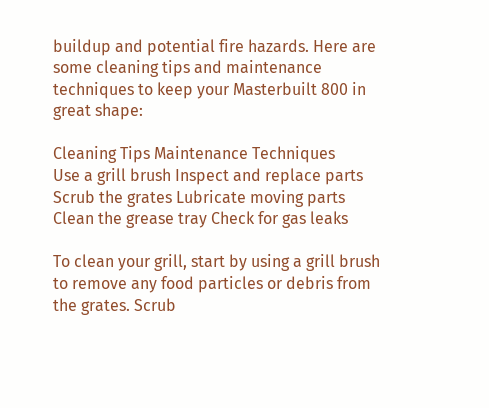buildup and potential fire hazards. Here are some cleaning tips and maintenance techniques to keep your Masterbuilt 800 in great shape:

Cleaning Tips Maintenance Techniques
Use a grill brush Inspect and replace parts
Scrub the grates Lubricate moving parts
Clean the grease tray Check for gas leaks

To clean your grill, start by using a grill brush to remove any food particles or debris from the grates. Scrub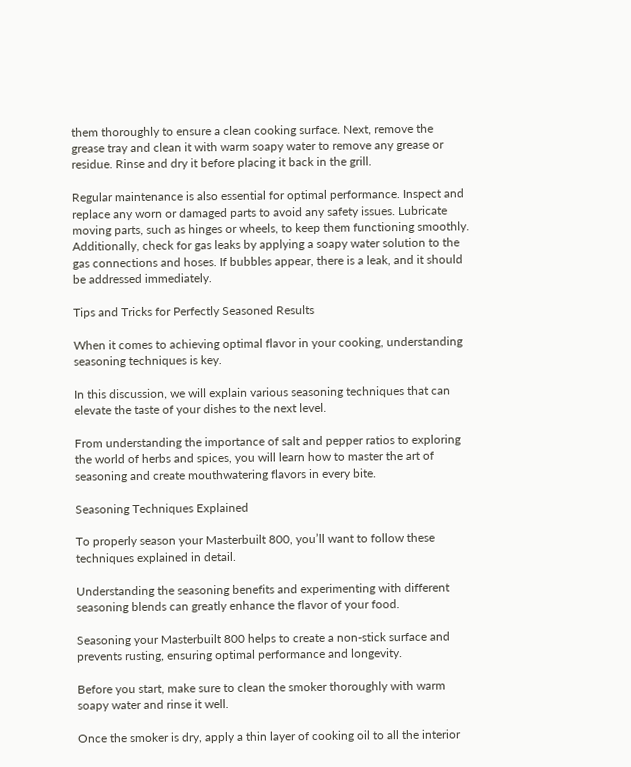them thoroughly to ensure a clean cooking surface. Next, remove the grease tray and clean it with warm soapy water to remove any grease or residue. Rinse and dry it before placing it back in the grill.

Regular maintenance is also essential for optimal performance. Inspect and replace any worn or damaged parts to avoid any safety issues. Lubricate moving parts, such as hinges or wheels, to keep them functioning smoothly. Additionally, check for gas leaks by applying a soapy water solution to the gas connections and hoses. If bubbles appear, there is a leak, and it should be addressed immediately.

Tips and Tricks for Perfectly Seasoned Results

When it comes to achieving optimal flavor in your cooking, understanding seasoning techniques is key.

In this discussion, we will explain various seasoning techniques that can elevate the taste of your dishes to the next level.

From understanding the importance of salt and pepper ratios to exploring the world of herbs and spices, you will learn how to master the art of seasoning and create mouthwatering flavors in every bite.

Seasoning Techniques Explained

To properly season your Masterbuilt 800, you’ll want to follow these techniques explained in detail.

Understanding the seasoning benefits and experimenting with different seasoning blends can greatly enhance the flavor of your food.

Seasoning your Masterbuilt 800 helps to create a non-stick surface and prevents rusting, ensuring optimal performance and longevity.

Before you start, make sure to clean the smoker thoroughly with warm soapy water and rinse it well.

Once the smoker is dry, apply a thin layer of cooking oil to all the interior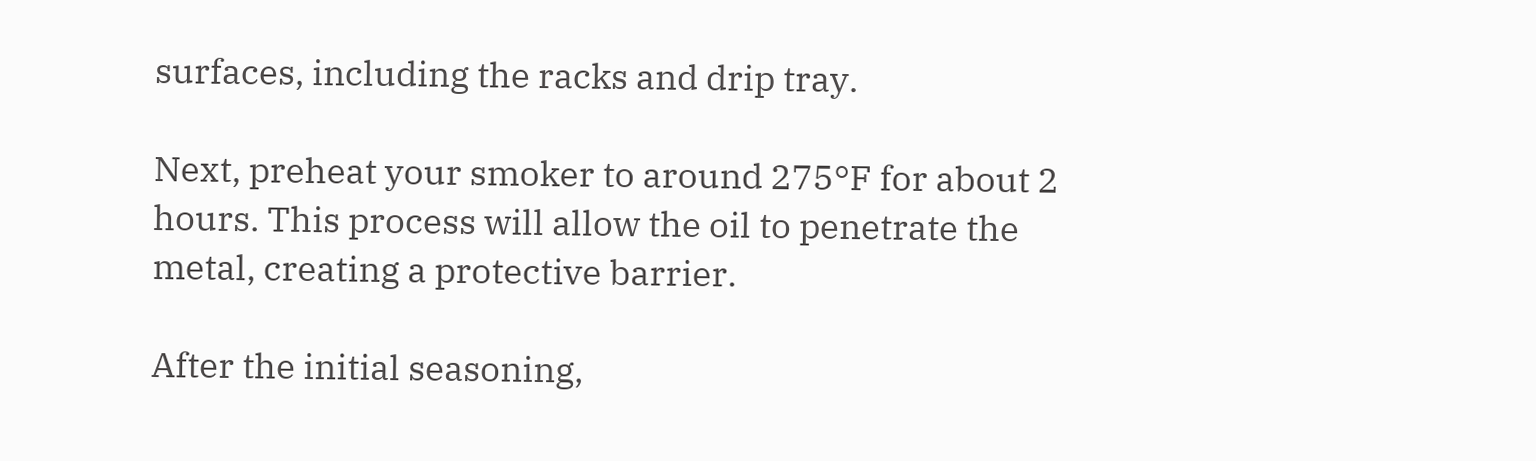surfaces, including the racks and drip tray.

Next, preheat your smoker to around 275°F for about 2 hours. This process will allow the oil to penetrate the metal, creating a protective barrier.

After the initial seasoning,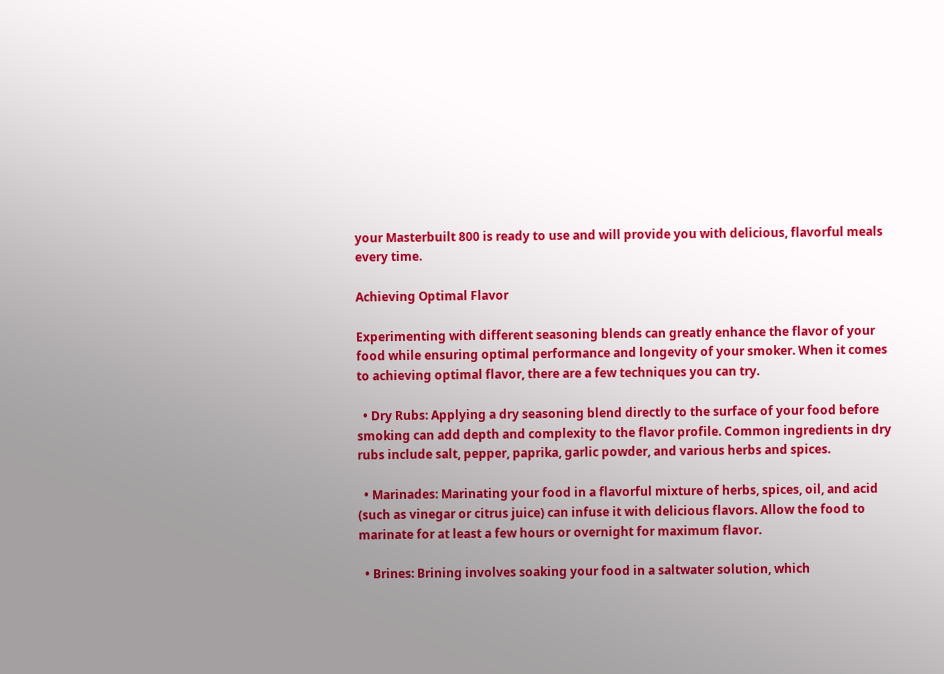your Masterbuilt 800 is ready to use and will provide you with delicious, flavorful meals every time.

Achieving Optimal Flavor

Experimenting with different seasoning blends can greatly enhance the flavor of your food while ensuring optimal performance and longevity of your smoker. When it comes to achieving optimal flavor, there are a few techniques you can try.

  • Dry Rubs: Applying a dry seasoning blend directly to the surface of your food before smoking can add depth and complexity to the flavor profile. Common ingredients in dry rubs include salt, pepper, paprika, garlic powder, and various herbs and spices.

  • Marinades: Marinating your food in a flavorful mixture of herbs, spices, oil, and acid (such as vinegar or citrus juice) can infuse it with delicious flavors. Allow the food to marinate for at least a few hours or overnight for maximum flavor.

  • Brines: Brining involves soaking your food in a saltwater solution, which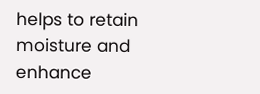helps to retain moisture and enhance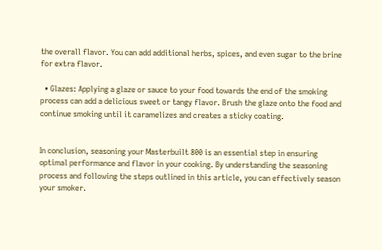the overall flavor. You can add additional herbs, spices, and even sugar to the brine for extra flavor.

  • Glazes: Applying a glaze or sauce to your food towards the end of the smoking process can add a delicious sweet or tangy flavor. Brush the glaze onto the food and continue smoking until it caramelizes and creates a sticky coating.


In conclusion, seasoning your Masterbuilt 800 is an essential step in ensuring optimal performance and flavor in your cooking. By understanding the seasoning process and following the steps outlined in this article, you can effectively season your smoker.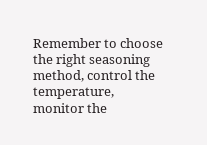Remember to choose the right seasoning method, control the temperature, monitor the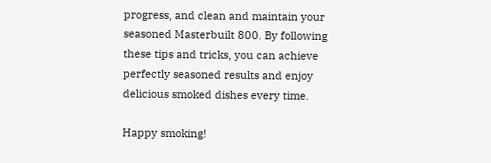progress, and clean and maintain your seasoned Masterbuilt 800. By following these tips and tricks, you can achieve perfectly seasoned results and enjoy delicious smoked dishes every time.

Happy smoking!